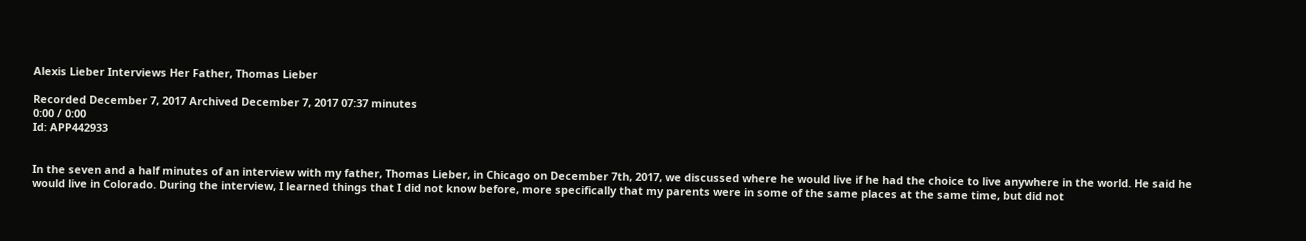Alexis Lieber Interviews Her Father, Thomas Lieber

Recorded December 7, 2017 Archived December 7, 2017 07:37 minutes
0:00 / 0:00
Id: APP442933


In the seven and a half minutes of an interview with my father, Thomas Lieber, in Chicago on December 7th, 2017, we discussed where he would live if he had the choice to live anywhere in the world. He said he would live in Colorado. During the interview, I learned things that I did not know before, more specifically that my parents were in some of the same places at the same time, but did not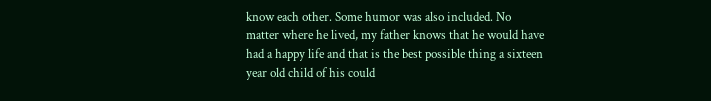know each other. Some humor was also included. No matter where he lived, my father knows that he would have had a happy life and that is the best possible thing a sixteen year old child of his could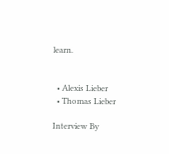learn.


  • Alexis Lieber
  • Thomas Lieber

Interview By